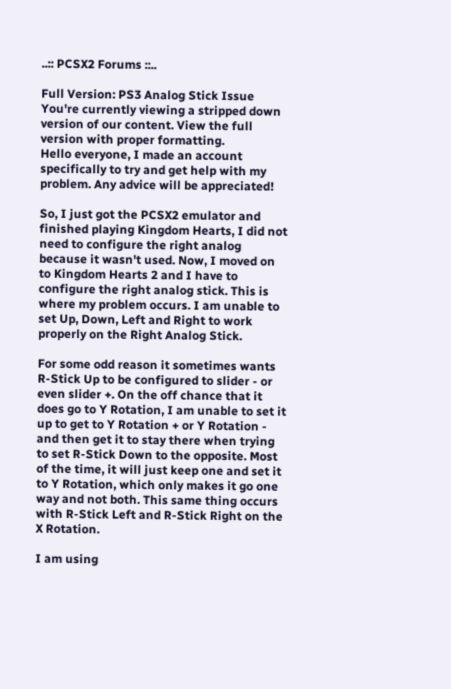..:: PCSX2 Forums ::..

Full Version: PS3 Analog Stick Issue
You're currently viewing a stripped down version of our content. View the full version with proper formatting.
Hello everyone, I made an account specifically to try and get help with my problem. Any advice will be appreciated!

So, I just got the PCSX2 emulator and finished playing Kingdom Hearts, I did not need to configure the right analog because it wasn't used. Now, I moved on to Kingdom Hearts 2 and I have to configure the right analog stick. This is where my problem occurs. I am unable to set Up, Down, Left and Right to work properly on the Right Analog Stick.

For some odd reason it sometimes wants R-Stick Up to be configured to slider - or even slider +. On the off chance that it does go to Y Rotation, I am unable to set it up to get to Y Rotation + or Y Rotation - and then get it to stay there when trying to set R-Stick Down to the opposite. Most of the time, it will just keep one and set it to Y Rotation, which only makes it go one way and not both. This same thing occurs with R-Stick Left and R-Stick Right on the X Rotation.

I am using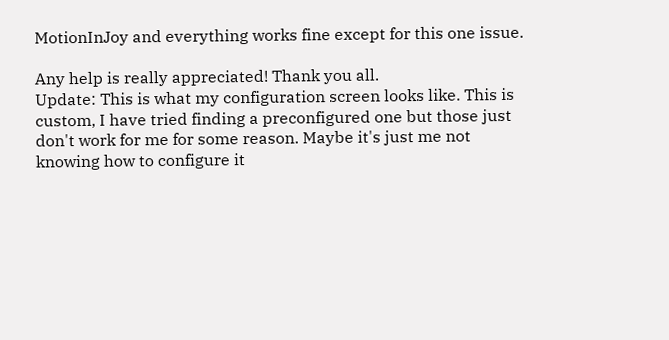MotionInJoy and everything works fine except for this one issue.

Any help is really appreciated! Thank you all.
Update: This is what my configuration screen looks like. This is custom, I have tried finding a preconfigured one but those just don't work for me for some reason. Maybe it's just me not knowing how to configure it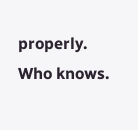properly. Who knows.